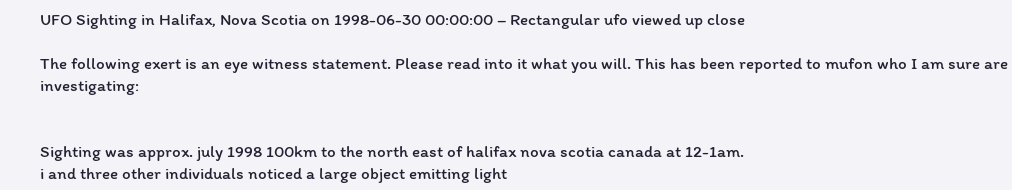UFO Sighting in Halifax, Nova Scotia on 1998-06-30 00:00:00 – Rectangular ufo viewed up close

The following exert is an eye witness statement. Please read into it what you will. This has been reported to mufon who I am sure are investigating:


Sighting was approx. july 1998 100km to the north east of halifax nova scotia canada at 12-1am.
i and three other individuals noticed a large object emitting light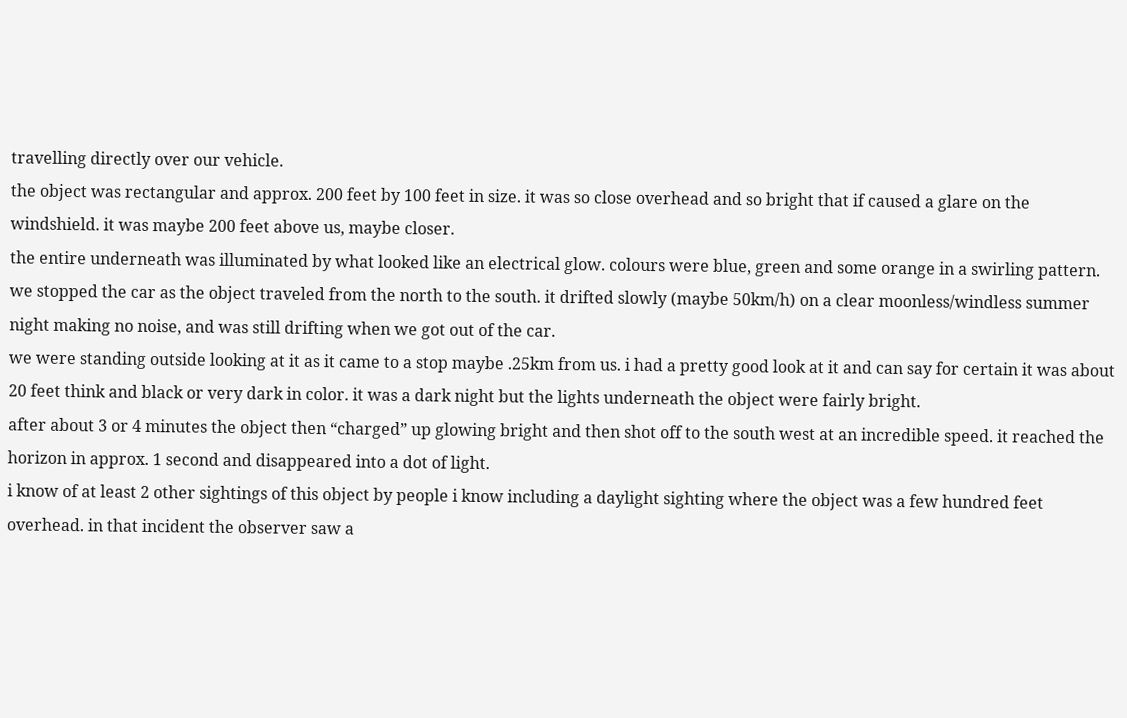travelling directly over our vehicle.
the object was rectangular and approx. 200 feet by 100 feet in size. it was so close overhead and so bright that if caused a glare on the windshield. it was maybe 200 feet above us, maybe closer.
the entire underneath was illuminated by what looked like an electrical glow. colours were blue, green and some orange in a swirling pattern.
we stopped the car as the object traveled from the north to the south. it drifted slowly (maybe 50km/h) on a clear moonless/windless summer night making no noise, and was still drifting when we got out of the car.
we were standing outside looking at it as it came to a stop maybe .25km from us. i had a pretty good look at it and can say for certain it was about 20 feet think and black or very dark in color. it was a dark night but the lights underneath the object were fairly bright.
after about 3 or 4 minutes the object then “charged” up glowing bright and then shot off to the south west at an incredible speed. it reached the horizon in approx. 1 second and disappeared into a dot of light.
i know of at least 2 other sightings of this object by people i know including a daylight sighting where the object was a few hundred feet overhead. in that incident the observer saw a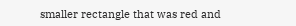smaller rectangle that was red and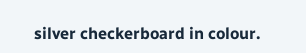silver checkerboard in colour.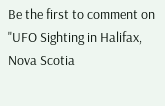Be the first to comment on "UFO Sighting in Halifax, Nova Scotia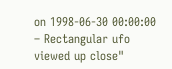on 1998-06-30 00:00:00 – Rectangular ufo viewed up close"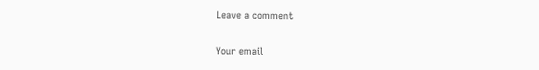Leave a comment

Your email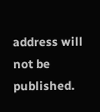address will not be published.